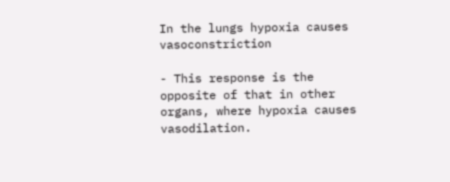In the lungs hypoxia causes vasoconstriction

- This response is the opposite of that in other organs, where hypoxia causes vasodilation.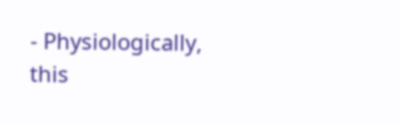- Physiologically, this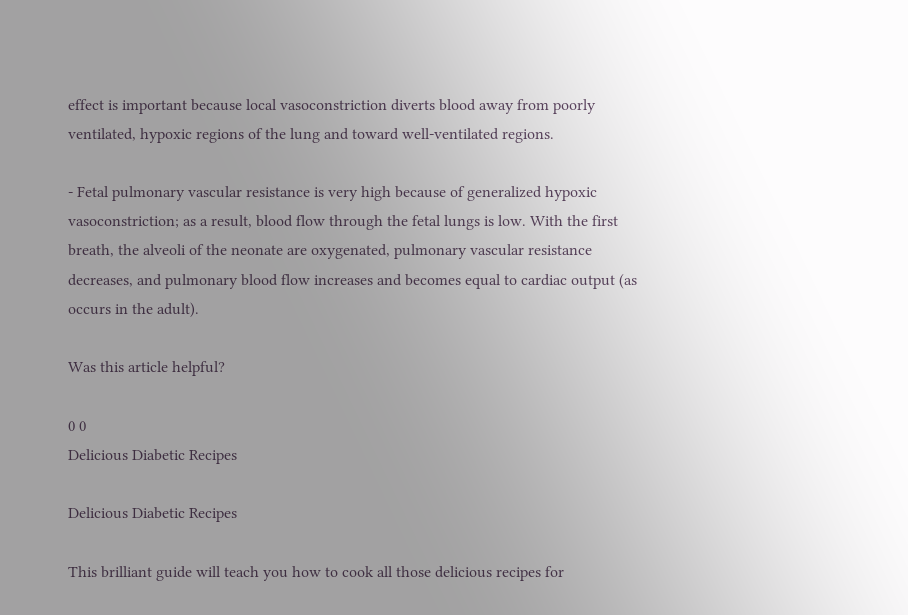effect is important because local vasoconstriction diverts blood away from poorly ventilated, hypoxic regions of the lung and toward well-ventilated regions.

- Fetal pulmonary vascular resistance is very high because of generalized hypoxic vasoconstriction; as a result, blood flow through the fetal lungs is low. With the first breath, the alveoli of the neonate are oxygenated, pulmonary vascular resistance decreases, and pulmonary blood flow increases and becomes equal to cardiac output (as occurs in the adult).

Was this article helpful?

0 0
Delicious Diabetic Recipes

Delicious Diabetic Recipes

This brilliant guide will teach you how to cook all those delicious recipes for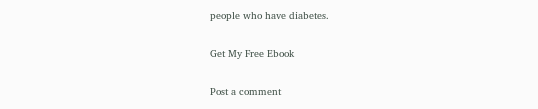people who have diabetes.

Get My Free Ebook

Post a comment